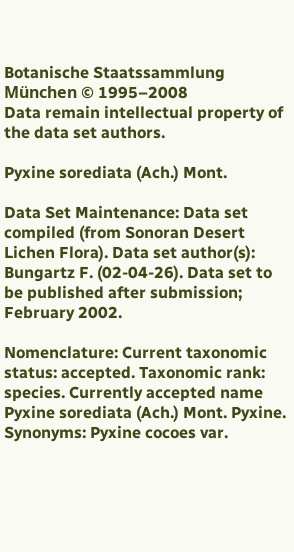Botanische Staatssammlung München © 1995–2008
Data remain intellectual property of the data set authors.

Pyxine sorediata (Ach.) Mont.

Data Set Maintenance: Data set compiled (from Sonoran Desert Lichen Flora). Data set author(s): Bungartz F. (02-04-26). Data set to be published after submission; February 2002.

Nomenclature: Current taxonomic status: accepted. Taxonomic rank: species. Currently accepted name Pyxine sorediata (Ach.) Mont. Pyxine. Synonyms: Pyxine cocoes var.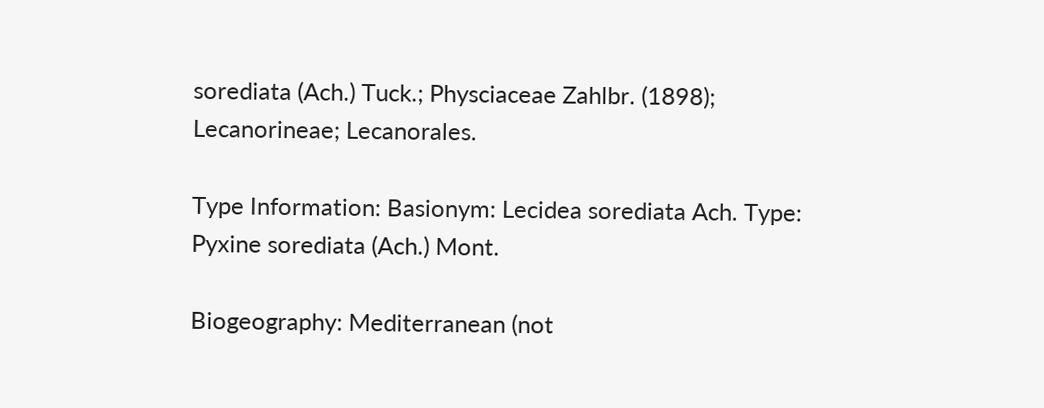sorediata (Ach.) Tuck.; Physciaceae Zahlbr. (1898); Lecanorineae; Lecanorales.

Type Information: Basionym: Lecidea sorediata Ach. Type: Pyxine sorediata (Ach.) Mont.

Biogeography: Mediterranean (not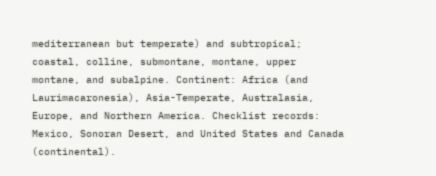mediterranean but temperate) and subtropical; coastal, colline, submontane, montane, upper montane, and subalpine. Continent: Africa (and Laurimacaronesia), Asia-Temperate, Australasia, Europe, and Northern America. Checklist records: Mexico, Sonoran Desert, and United States and Canada (continental).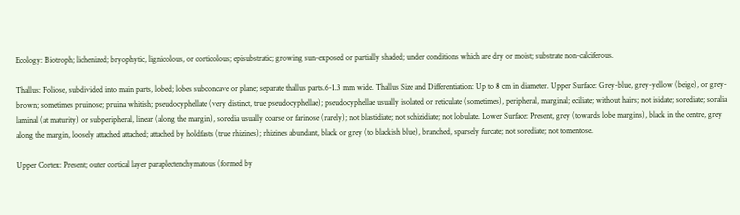Ecology: Biotroph; lichenized; bryophytic, lignicolous, or corticolous; episubstratic; growing sun-exposed or partially shaded; under conditions which are dry or moist; substrate non-calciferous.

Thallus: Foliose, subdivided into main parts, lobed; lobes subconcave or plane; separate thallus parts.6-1.3 mm wide. Thallus Size and Differentiation: Up to 8 cm in diameter. Upper Surface: Grey-blue, grey-yellow (beige), or grey-brown; sometimes pruinose; pruina whitish; pseudocyphellate (very distinct, true pseudocyphellae); pseudocyphellae usually isolated or reticulate (sometimes), peripheral, marginal; eciliate; without hairs; not isidate; sorediate; soralia laminal (at maturity) or subperipheral, linear (along the margin), soredia usually coarse or farinose (rarely); not blastidiate; not schizidiate; not lobulate. Lower Surface: Present, grey (towards lobe margins), black in the centre, grey along the margin, loosely attached attached; attached by holdfasts (true rhizines); rhizines abundant, black or grey (to blackish blue), branched, sparsely furcate; not sorediate; not tomentose.

Upper Cortex: Present; outer cortical layer paraplectenchymatous (formed by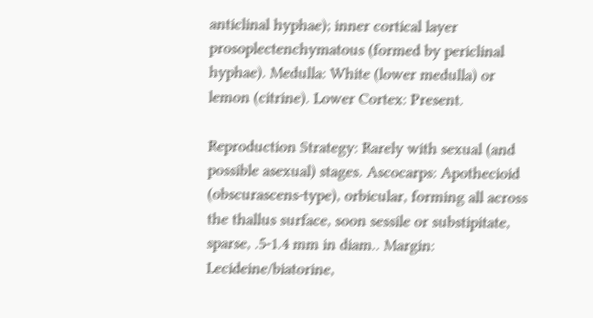anticlinal hyphae); inner cortical layer prosoplectenchymatous (formed by periclinal hyphae). Medulla: White (lower medulla) or lemon (citrine). Lower Cortex: Present.

Reproduction Strategy: Rarely with sexual (and possible asexual) stages. Ascocarps: Apothecioid (obscurascens-type), orbicular, forming all across the thallus surface, soon sessile or substipitate, sparse, .5-1.4 mm in diam.. Margin: Lecideine/biatorine,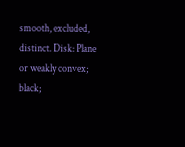smooth, excluded, distinct. Disk: Plane or weakly convex; black;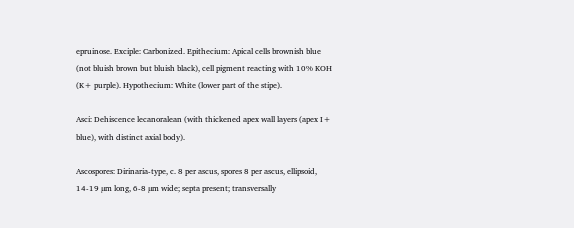epruinose. Exciple: Carbonized. Epithecium: Apical cells brownish blue (not bluish brown but bluish black), cell pigment reacting with 10% KOH (K+ purple). Hypothecium: White (lower part of the stipe).

Asci: Dehiscence lecanoralean (with thickened apex wall layers (apex I+ blue), with distinct axial body).

Ascospores: Dirinaria-type, c. 8 per ascus, spores 8 per ascus, ellipsoid, 14-19 µm long, 6-8 µm wide; septa present; transversally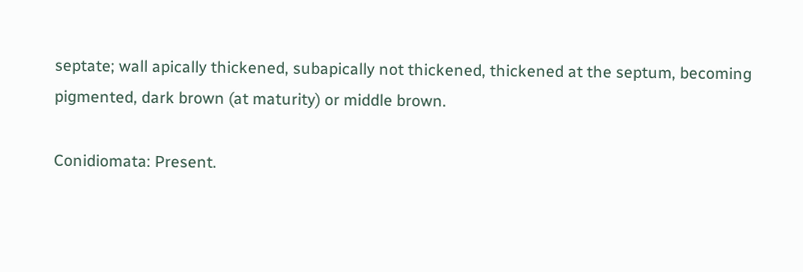septate; wall apically thickened, subapically not thickened, thickened at the septum, becoming pigmented, dark brown (at maturity) or middle brown.

Conidiomata: Present.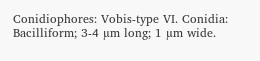Conidiophores: Vobis-type VI. Conidia: Bacilliform; 3-4 µm long; 1 µm wide.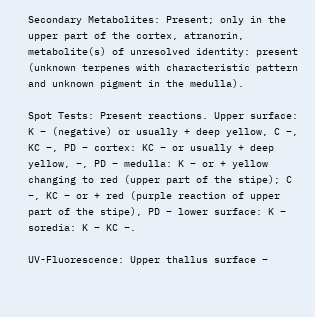Secondary Metabolites: Present; only in the upper part of the cortex, atranorin, metabolite(s) of unresolved identity: present (unknown terpenes with characteristic pattern and unknown pigment in the medulla).

Spot Tests: Present reactions. Upper surface: K – (negative) or usually + deep yellow, C –, KC –, PD – cortex: KC – or usually + deep yellow, –, PD – medulla: K – or + yellow changing to red (upper part of the stipe); C –, KC – or + red (purple reaction of upper part of the stipe), PD – lower surface: K – soredia: K – KC –.

UV-Fluorescence: Upper thallus surface –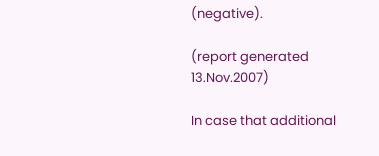(negative).

(report generated 13.Nov.2007)

In case that additional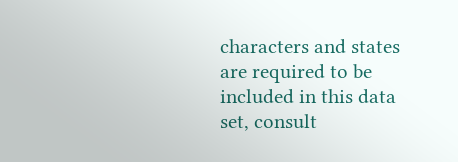characters and states are required to be included in this data set, consult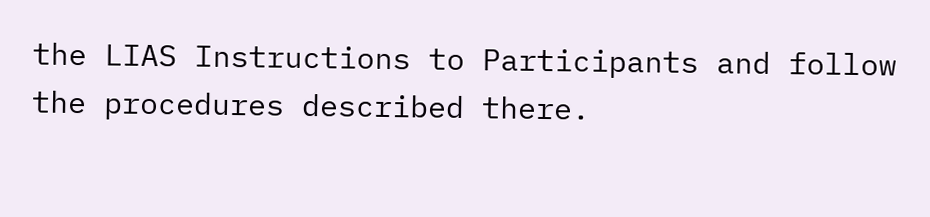the LIAS Instructions to Participants and follow the procedures described there.